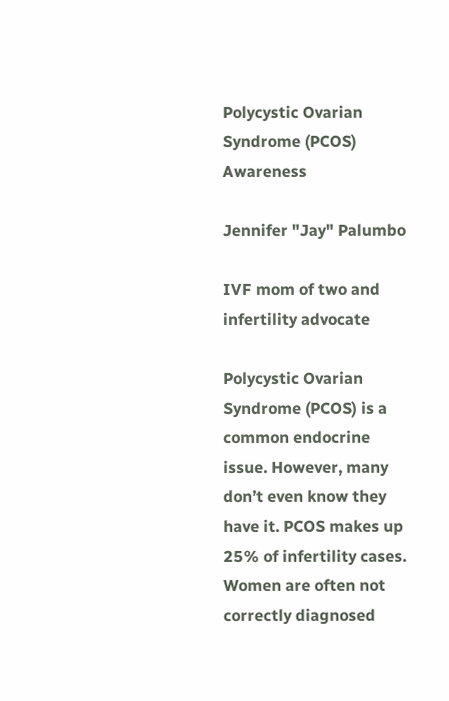Polycystic Ovarian Syndrome (PCOS) Awareness

Jennifer "Jay" Palumbo

IVF mom of two and infertility advocate

Polycystic Ovarian Syndrome (PCOS) is a common endocrine issue. However, many don’t even know they have it. PCOS makes up 25% of infertility cases. Women are often not correctly diagnosed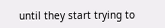until they start trying to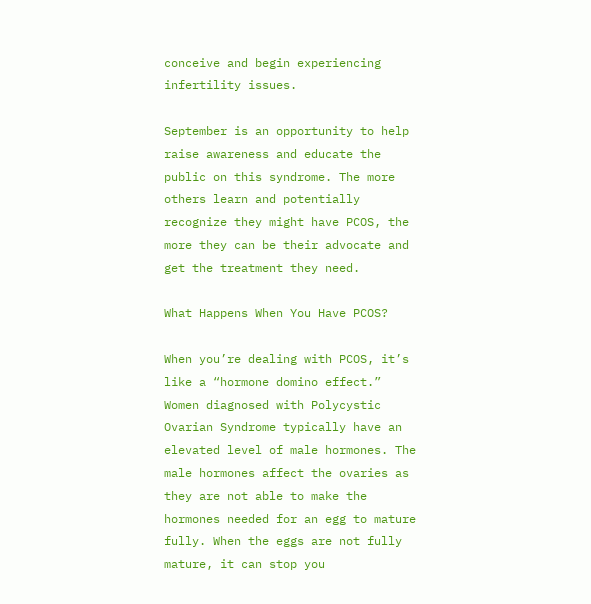conceive and begin experiencing infertility issues.

September is an opportunity to help raise awareness and educate the public on this syndrome. The more others learn and potentially recognize they might have PCOS, the more they can be their advocate and get the treatment they need.

What Happens When You Have PCOS?

When you’re dealing with PCOS, it’s like a “hormone domino effect.” Women diagnosed with Polycystic Ovarian Syndrome typically have an elevated level of male hormones. The male hormones affect the ovaries as they are not able to make the hormones needed for an egg to mature fully. When the eggs are not fully mature, it can stop you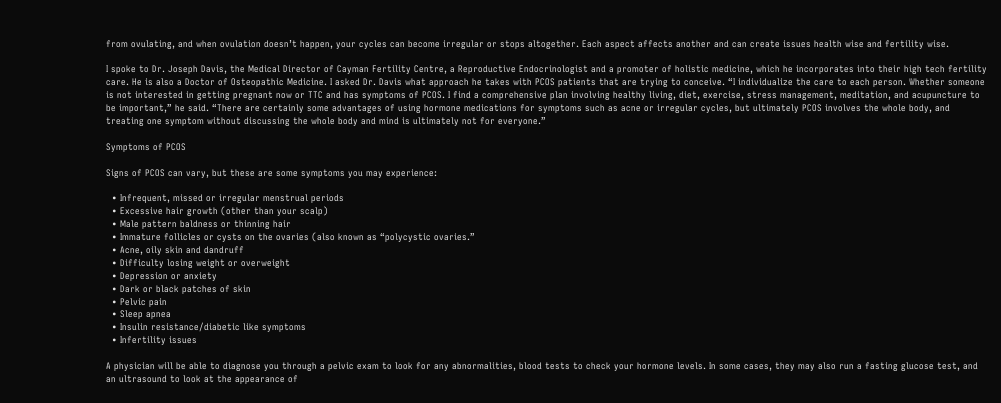from ovulating, and when ovulation doesn’t happen, your cycles can become irregular or stops altogether. Each aspect affects another and can create issues health wise and fertility wise.

I spoke to Dr. Joseph Davis, the Medical Director of Cayman Fertility Centre, a Reproductive Endocrinologist and a promoter of holistic medicine, which he incorporates into their high tech fertility care. He is also a Doctor of Osteopathic Medicine. I asked Dr. Davis what approach he takes with PCOS patients that are trying to conceive. “I individualize the care to each person. Whether someone is not interested in getting pregnant now or TTC and has symptoms of PCOS. I find a comprehensive plan involving healthy living, diet, exercise, stress management, meditation, and acupuncture to be important,” he said. “There are certainly some advantages of using hormone medications for symptoms such as acne or irregular cycles, but ultimately PCOS involves the whole body, and treating one symptom without discussing the whole body and mind is ultimately not for everyone.”

Symptoms of PCOS

Signs of PCOS can vary, but these are some symptoms you may experience:

  • Infrequent, missed or irregular menstrual periods
  • Excessive hair growth (other than your scalp)
  • Male pattern baldness or thinning hair
  • Immature follicles or cysts on the ovaries (also known as “polycystic ovaries.”
  • Acne, oily skin and dandruff
  • Difficulty losing weight or overweight
  • Depression or anxiety
  • Dark or black patches of skin
  • Pelvic pain
  • Sleep apnea
  • Insulin resistance/diabetic like symptoms
  • Infertility issues

A physician will be able to diagnose you through a pelvic exam to look for any abnormalities, blood tests to check your hormone levels. In some cases, they may also run a fasting glucose test, and an ultrasound to look at the appearance of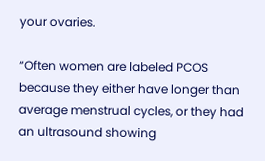your ovaries.

“Often women are labeled PCOS because they either have longer than average menstrual cycles, or they had an ultrasound showing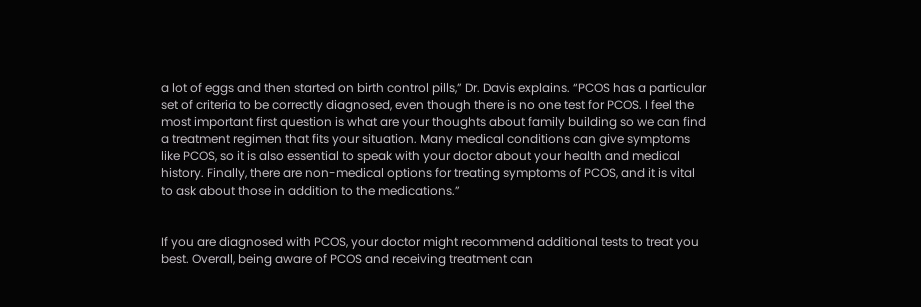a lot of eggs and then started on birth control pills,” Dr. Davis explains. “PCOS has a particular set of criteria to be correctly diagnosed, even though there is no one test for PCOS. I feel the most important first question is what are your thoughts about family building so we can find a treatment regimen that fits your situation. Many medical conditions can give symptoms like PCOS, so it is also essential to speak with your doctor about your health and medical history. Finally, there are non-medical options for treating symptoms of PCOS, and it is vital to ask about those in addition to the medications.”


If you are diagnosed with PCOS, your doctor might recommend additional tests to treat you best. Overall, being aware of PCOS and receiving treatment can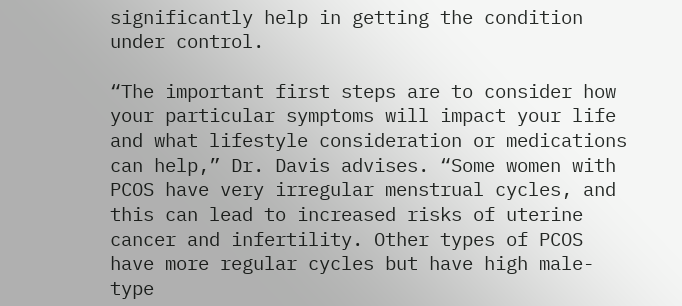significantly help in getting the condition under control.

“The important first steps are to consider how your particular symptoms will impact your life and what lifestyle consideration or medications can help,” Dr. Davis advises. “Some women with PCOS have very irregular menstrual cycles, and this can lead to increased risks of uterine cancer and infertility. Other types of PCOS have more regular cycles but have high male-type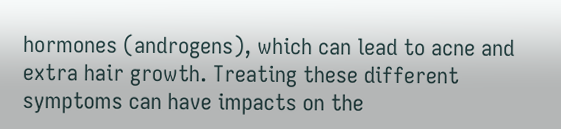hormones (androgens), which can lead to acne and extra hair growth. Treating these different symptoms can have impacts on the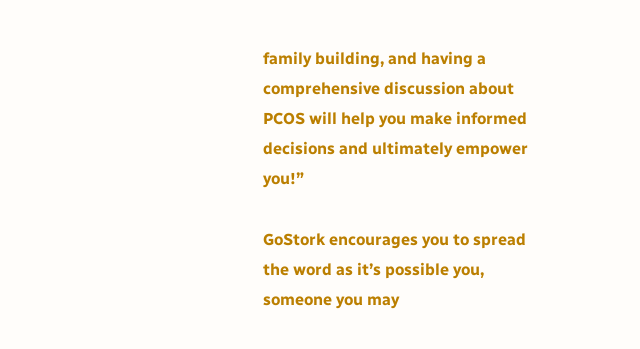family building, and having a comprehensive discussion about PCOS will help you make informed decisions and ultimately empower you!”

GoStork encourages you to spread the word as it’s possible you, someone you may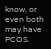know, or even both may have PCOS.